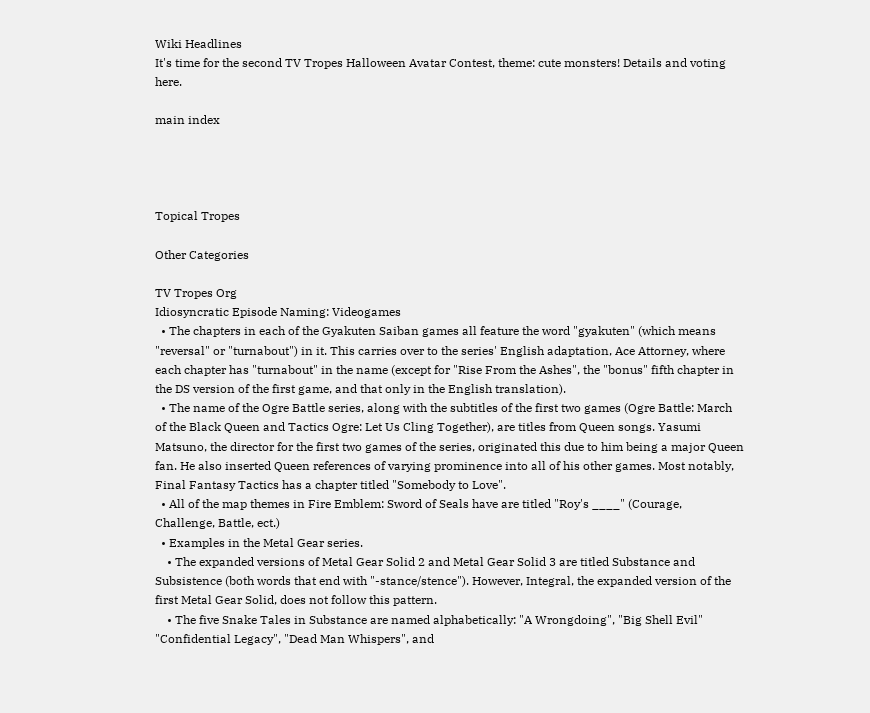Wiki Headlines
It's time for the second TV Tropes Halloween Avatar Contest, theme: cute monsters! Details and voting here.

main index




Topical Tropes

Other Categories

TV Tropes Org
Idiosyncratic Episode Naming: Videogames
  • The chapters in each of the Gyakuten Saiban games all feature the word "gyakuten" (which means "reversal" or "turnabout") in it. This carries over to the series' English adaptation, Ace Attorney, where each chapter has "turnabout" in the name (except for "Rise From the Ashes", the "bonus" fifth chapter in the DS version of the first game, and that only in the English translation).
  • The name of the Ogre Battle series, along with the subtitles of the first two games (Ogre Battle: March of the Black Queen and Tactics Ogre: Let Us Cling Together), are titles from Queen songs. Yasumi Matsuno, the director for the first two games of the series, originated this due to him being a major Queen fan. He also inserted Queen references of varying prominence into all of his other games. Most notably, Final Fantasy Tactics has a chapter titled "Somebody to Love".
  • All of the map themes in Fire Emblem: Sword of Seals have are titled "Roy's ____" (Courage, Challenge, Battle, ect.)
  • Examples in the Metal Gear series.
    • The expanded versions of Metal Gear Solid 2 and Metal Gear Solid 3 are titled Substance and Subsistence (both words that end with "-stance/stence"). However, Integral, the expanded version of the first Metal Gear Solid, does not follow this pattern.
    • The five Snake Tales in Substance are named alphabetically: "A Wrongdoing", "Big Shell Evil" "Confidential Legacy", "Dead Man Whispers", and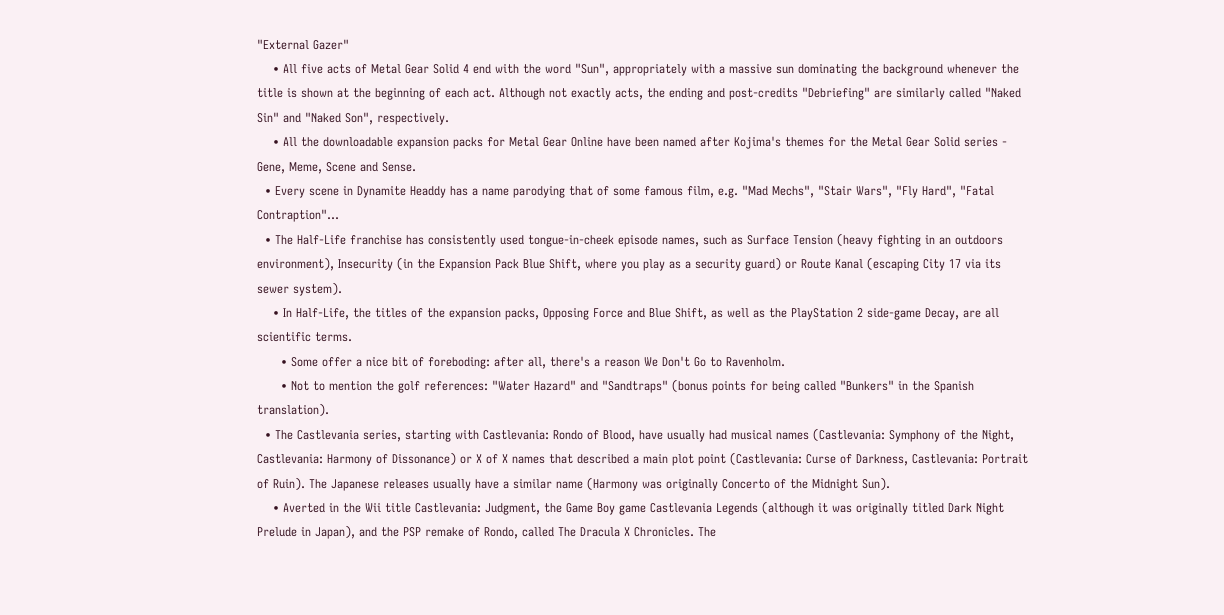"External Gazer"
    • All five acts of Metal Gear Solid 4 end with the word "Sun", appropriately with a massive sun dominating the background whenever the title is shown at the beginning of each act. Although not exactly acts, the ending and post-credits "Debriefing" are similarly called "Naked Sin" and "Naked Son", respectively.
    • All the downloadable expansion packs for Metal Gear Online have been named after Kojima's themes for the Metal Gear Solid series - Gene, Meme, Scene and Sense.
  • Every scene in Dynamite Headdy has a name parodying that of some famous film, e.g. "Mad Mechs", "Stair Wars", "Fly Hard", "Fatal Contraption"...
  • The Half-Life franchise has consistently used tongue-in-cheek episode names, such as Surface Tension (heavy fighting in an outdoors environment), Insecurity (in the Expansion Pack Blue Shift, where you play as a security guard) or Route Kanal (escaping City 17 via its sewer system).
    • In Half-Life, the titles of the expansion packs, Opposing Force and Blue Shift, as well as the PlayStation 2 side-game Decay, are all scientific terms.
      • Some offer a nice bit of foreboding: after all, there's a reason We Don't Go to Ravenholm.
      • Not to mention the golf references: "Water Hazard" and "Sandtraps" (bonus points for being called "Bunkers" in the Spanish translation).
  • The Castlevania series, starting with Castlevania: Rondo of Blood, have usually had musical names (Castlevania: Symphony of the Night, Castlevania: Harmony of Dissonance) or X of X names that described a main plot point (Castlevania: Curse of Darkness, Castlevania: Portrait of Ruin). The Japanese releases usually have a similar name (Harmony was originally Concerto of the Midnight Sun).
    • Averted in the Wii title Castlevania: Judgment, the Game Boy game Castlevania Legends (although it was originally titled Dark Night Prelude in Japan), and the PSP remake of Rondo, called The Dracula X Chronicles. The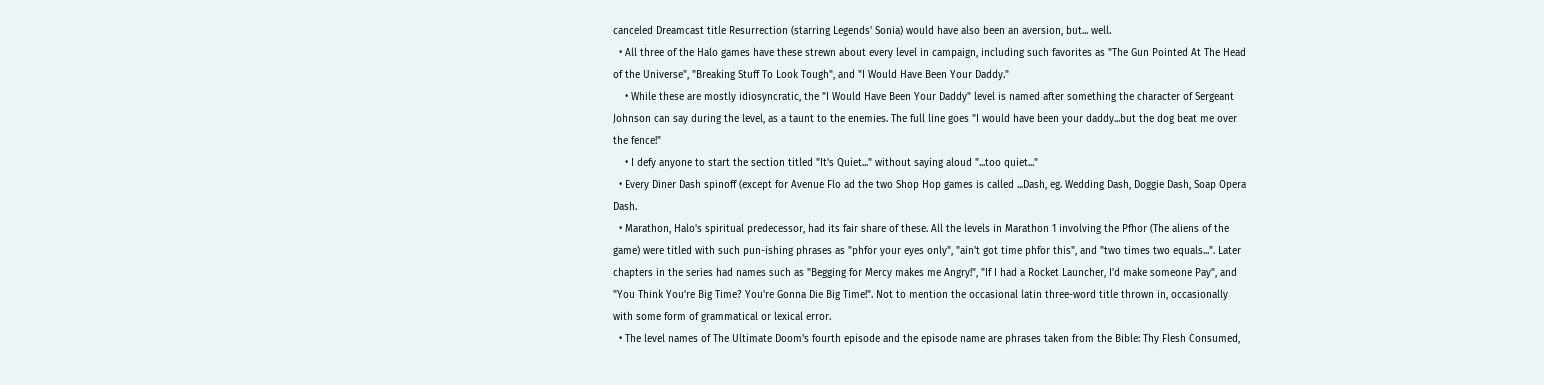canceled Dreamcast title Resurrection (starring Legends' Sonia) would have also been an aversion, but... well.
  • All three of the Halo games have these strewn about every level in campaign, including such favorites as "The Gun Pointed At The Head of the Universe", "Breaking Stuff To Look Tough", and "I Would Have Been Your Daddy."
    • While these are mostly idiosyncratic, the "I Would Have Been Your Daddy" level is named after something the character of Sergeant Johnson can say during the level, as a taunt to the enemies. The full line goes "I would have been your daddy...but the dog beat me over the fence!"
    • I defy anyone to start the section titled "It's Quiet..." without saying aloud "...too quiet..."
  • Every Diner Dash spinoff (except for Avenue Flo ad the two Shop Hop games is called ...Dash, eg. Wedding Dash, Doggie Dash, Soap Opera Dash.
  • Marathon, Halo's spiritual predecessor, had its fair share of these. All the levels in Marathon 1 involving the Pfhor (The aliens of the game) were titled with such pun-ishing phrases as "phfor your eyes only", "ain't got time phfor this", and "two times two equals...". Later chapters in the series had names such as "Begging for Mercy makes me Angry!", "If I had a Rocket Launcher, I'd make someone Pay", and "You Think You're Big Time? You're Gonna Die Big Time!". Not to mention the occasional latin three-word title thrown in, occasionally with some form of grammatical or lexical error.
  • The level names of The Ultimate Doom's fourth episode and the episode name are phrases taken from the Bible: Thy Flesh Consumed,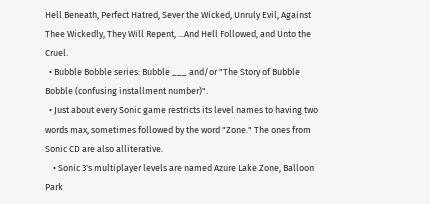Hell Beneath, Perfect Hatred, Sever the Wicked, Unruly Evil, Against Thee Wickedly, They Will Repent, ...And Hell Followed, and Unto the Cruel.
  • Bubble Bobble series: Bubble ___ and/or "The Story of Bubble Bobble (confusing installment number)".
  • Just about every Sonic game restricts its level names to having two words max, sometimes followed by the word "Zone." The ones from Sonic CD are also alliterative.
    • Sonic 3's multiplayer levels are named Azure Lake Zone, Balloon Park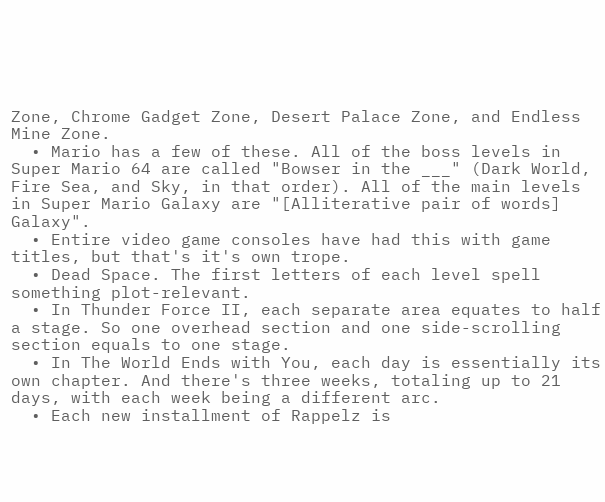Zone, Chrome Gadget Zone, Desert Palace Zone, and Endless Mine Zone.
  • Mario has a few of these. All of the boss levels in Super Mario 64 are called "Bowser in the ___" (Dark World, Fire Sea, and Sky, in that order). All of the main levels in Super Mario Galaxy are "[Alliterative pair of words] Galaxy".
  • Entire video game consoles have had this with game titles, but that's it's own trope.
  • Dead Space. The first letters of each level spell something plot-relevant.
  • In Thunder Force II, each separate area equates to half a stage. So one overhead section and one side-scrolling section equals to one stage.
  • In The World Ends with You, each day is essentially its own chapter. And there's three weeks, totaling up to 21 days, with each week being a different arc.
  • Each new installment of Rappelz is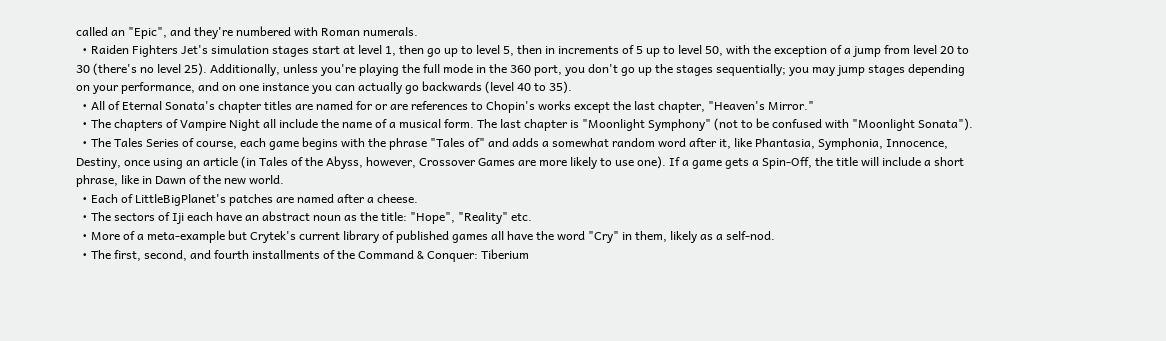called an "Epic", and they're numbered with Roman numerals.
  • Raiden Fighters Jet's simulation stages start at level 1, then go up to level 5, then in increments of 5 up to level 50, with the exception of a jump from level 20 to 30 (there's no level 25). Additionally, unless you're playing the full mode in the 360 port, you don't go up the stages sequentially; you may jump stages depending on your performance, and on one instance you can actually go backwards (level 40 to 35).
  • All of Eternal Sonata's chapter titles are named for or are references to Chopin's works except the last chapter, "Heaven's Mirror."
  • The chapters of Vampire Night all include the name of a musical form. The last chapter is "Moonlight Symphony" (not to be confused with "Moonlight Sonata").
  • The Tales Series of course, each game begins with the phrase "Tales of" and adds a somewhat random word after it, like Phantasia, Symphonia, Innocence, Destiny, once using an article (in Tales of the Abyss, however, Crossover Games are more likely to use one). If a game gets a Spin-Off, the title will include a short phrase, like in Dawn of the new world.
  • Each of LittleBigPlanet's patches are named after a cheese.
  • The sectors of Iji each have an abstract noun as the title: "Hope", "Reality" etc.
  • More of a meta-example but Crytek's current library of published games all have the word "Cry" in them, likely as a self-nod.
  • The first, second, and fourth installments of the Command & Conquer: Tiberium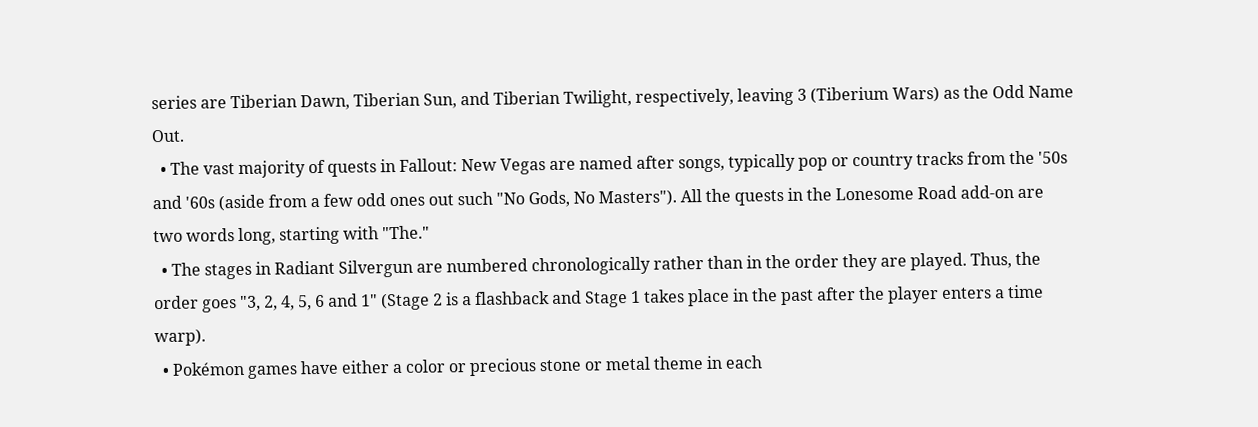series are Tiberian Dawn, Tiberian Sun, and Tiberian Twilight, respectively, leaving 3 (Tiberium Wars) as the Odd Name Out.
  • The vast majority of quests in Fallout: New Vegas are named after songs, typically pop or country tracks from the '50s and '60s (aside from a few odd ones out such "No Gods, No Masters"). All the quests in the Lonesome Road add-on are two words long, starting with "The."
  • The stages in Radiant Silvergun are numbered chronologically rather than in the order they are played. Thus, the order goes "3, 2, 4, 5, 6 and 1" (Stage 2 is a flashback and Stage 1 takes place in the past after the player enters a time warp).
  • Pokémon games have either a color or precious stone or metal theme in each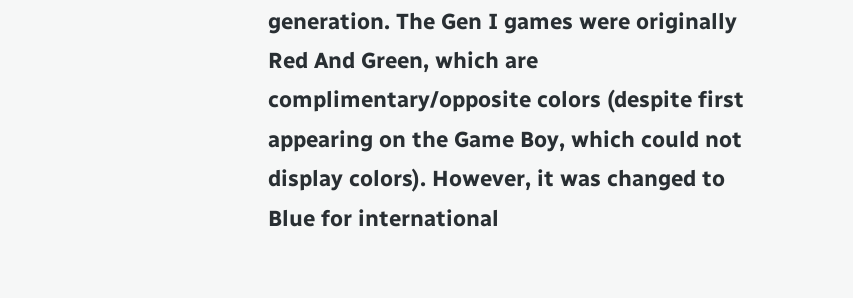generation. The Gen I games were originally Red And Green, which are complimentary/opposite colors (despite first appearing on the Game Boy, which could not display colors). However, it was changed to Blue for international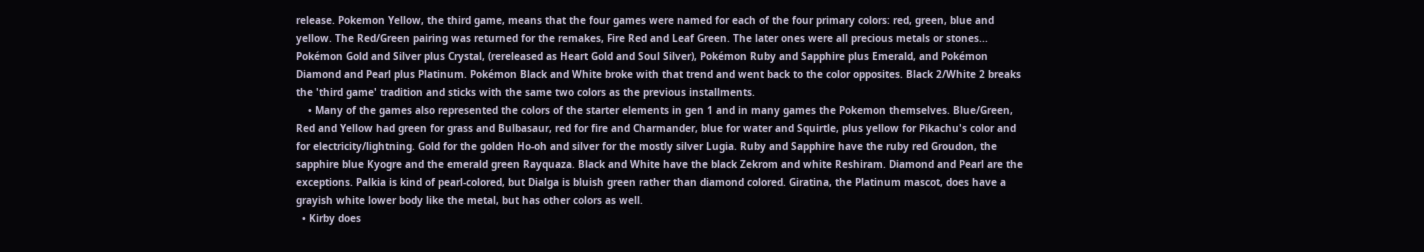release. Pokemon Yellow, the third game, means that the four games were named for each of the four primary colors: red, green, blue and yellow. The Red/Green pairing was returned for the remakes, Fire Red and Leaf Green. The later ones were all precious metals or stones... Pokémon Gold and Silver plus Crystal, (rereleased as Heart Gold and Soul Silver), Pokémon Ruby and Sapphire plus Emerald, and Pokémon Diamond and Pearl plus Platinum. Pokémon Black and White broke with that trend and went back to the color opposites. Black 2/White 2 breaks the 'third game' tradition and sticks with the same two colors as the previous installments.
    • Many of the games also represented the colors of the starter elements in gen 1 and in many games the Pokemon themselves. Blue/Green, Red and Yellow had green for grass and Bulbasaur, red for fire and Charmander, blue for water and Squirtle, plus yellow for Pikachu's color and for electricity/lightning. Gold for the golden Ho-oh and silver for the mostly silver Lugia. Ruby and Sapphire have the ruby red Groudon, the sapphire blue Kyogre and the emerald green Rayquaza. Black and White have the black Zekrom and white Reshiram. Diamond and Pearl are the exceptions. Palkia is kind of pearl-colored, but Dialga is bluish green rather than diamond colored. Giratina, the Platinum mascot, does have a grayish white lower body like the metal, but has other colors as well.
  • Kirby does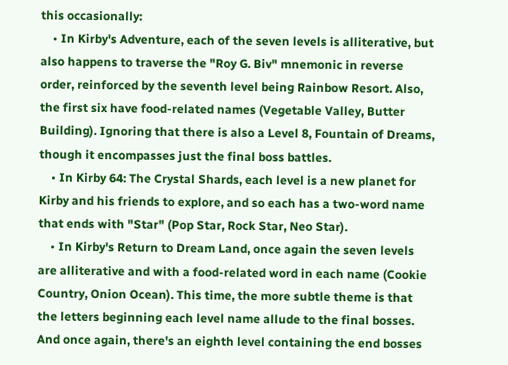this occasionally:
    • In Kirby's Adventure, each of the seven levels is alliterative, but also happens to traverse the "Roy G. Biv" mnemonic in reverse order, reinforced by the seventh level being Rainbow Resort. Also, the first six have food-related names (Vegetable Valley, Butter Building). Ignoring that there is also a Level 8, Fountain of Dreams, though it encompasses just the final boss battles.
    • In Kirby 64: The Crystal Shards, each level is a new planet for Kirby and his friends to explore, and so each has a two-word name that ends with "Star" (Pop Star, Rock Star, Neo Star).
    • In Kirby's Return to Dream Land, once again the seven levels are alliterative and with a food-related word in each name (Cookie Country, Onion Ocean). This time, the more subtle theme is that the letters beginning each level name allude to the final bosses. And once again, there's an eighth level containing the end bosses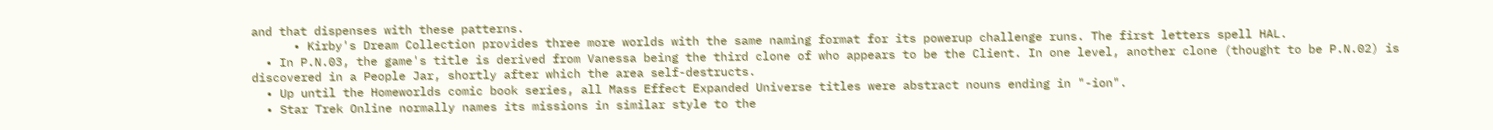and that dispenses with these patterns.
      • Kirby's Dream Collection provides three more worlds with the same naming format for its powerup challenge runs. The first letters spell HAL.
  • In P.N.03, the game's title is derived from Vanessa being the third clone of who appears to be the Client. In one level, another clone (thought to be P.N.02) is discovered in a People Jar, shortly after which the area self-destructs.
  • Up until the Homeworlds comic book series, all Mass Effect Expanded Universe titles were abstract nouns ending in "-ion".
  • Star Trek Online normally names its missions in similar style to the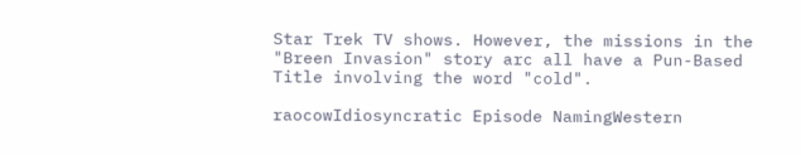Star Trek TV shows. However, the missions in the "Breen Invasion" story arc all have a Pun-Based Title involving the word "cold".

raocowIdiosyncratic Episode NamingWestern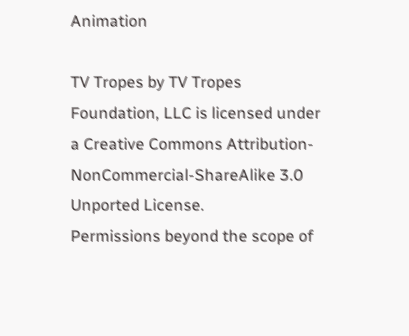Animation

TV Tropes by TV Tropes Foundation, LLC is licensed under a Creative Commons Attribution-NonCommercial-ShareAlike 3.0 Unported License.
Permissions beyond the scope of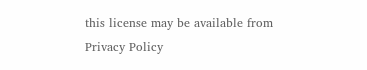this license may be available from
Privacy Policy